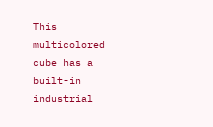This multicolored cube has a built-in industrial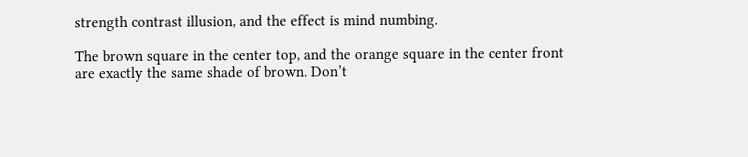strength contrast illusion, and the effect is mind numbing.

The brown square in the center top, and the orange square in the center front are exactly the same shade of brown. Don’t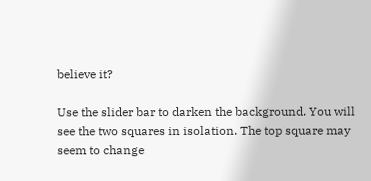believe it?

Use the slider bar to darken the background. You will see the two squares in isolation. The top square may seem to change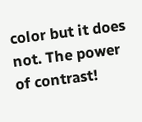color but it does not. The power of contrast!